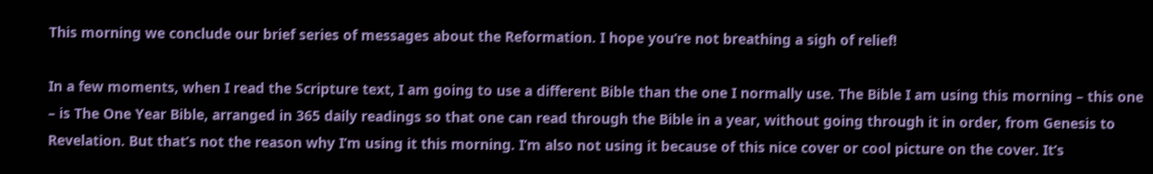This morning we conclude our brief series of messages about the Reformation. I hope you’re not breathing a sigh of relief!

In a few moments, when I read the Scripture text, I am going to use a different Bible than the one I normally use. The Bible I am using this morning – this one – is The One Year Bible, arranged in 365 daily readings so that one can read through the Bible in a year, without going through it in order, from Genesis to Revelation. But that’s not the reason why I’m using it this morning. I’m also not using it because of this nice cover or cool picture on the cover. It’s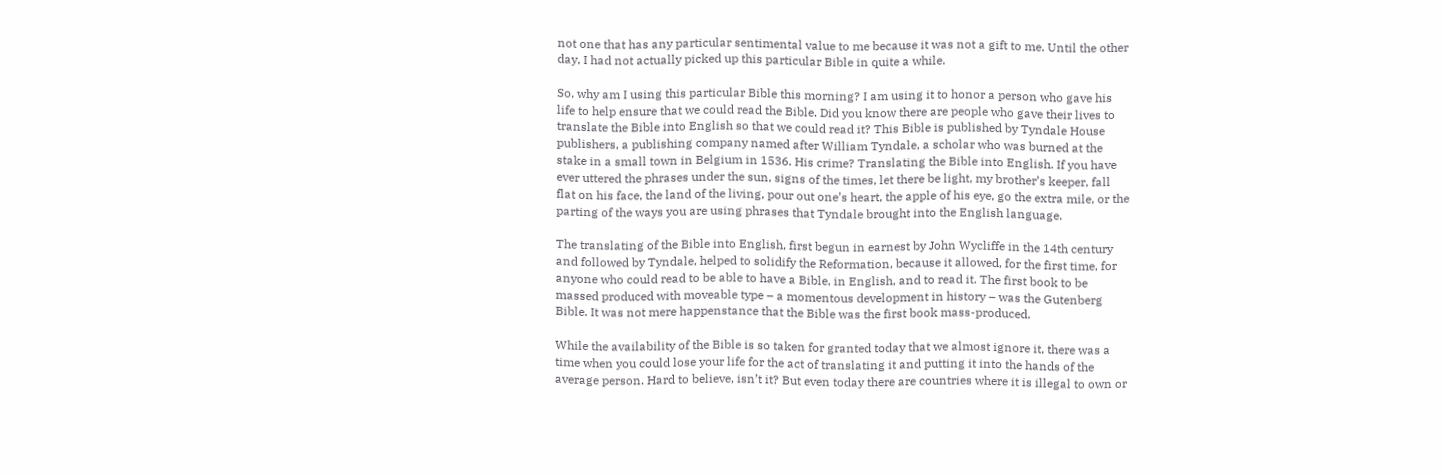not one that has any particular sentimental value to me because it was not a gift to me. Until the other day, I had not actually picked up this particular Bible in quite a while.

So, why am I using this particular Bible this morning? I am using it to honor a person who gave his life to help ensure that we could read the Bible. Did you know there are people who gave their lives to translate the Bible into English so that we could read it? This Bible is published by Tyndale House publishers, a publishing company named after William Tyndale, a scholar who was burned at the stake in a small town in Belgium in 1536. His crime? Translating the Bible into English. If you have ever uttered the phrases under the sun, signs of the times, let there be light, my brother’s keeper, fall flat on his face, the land of the living, pour out one’s heart, the apple of his eye, go the extra mile, or the parting of the ways you are using phrases that Tyndale brought into the English language.

The translating of the Bible into English, first begun in earnest by John Wycliffe in the 14th century and followed by Tyndale, helped to solidify the Reformation, because it allowed, for the first time, for anyone who could read to be able to have a Bible, in English, and to read it. The first book to be massed produced with moveable type – a momentous development in history – was the Gutenberg Bible. It was not mere happenstance that the Bible was the first book mass-produced.

While the availability of the Bible is so taken for granted today that we almost ignore it, there was a time when you could lose your life for the act of translating it and putting it into the hands of the average person. Hard to believe, isn’t it? But even today there are countries where it is illegal to own or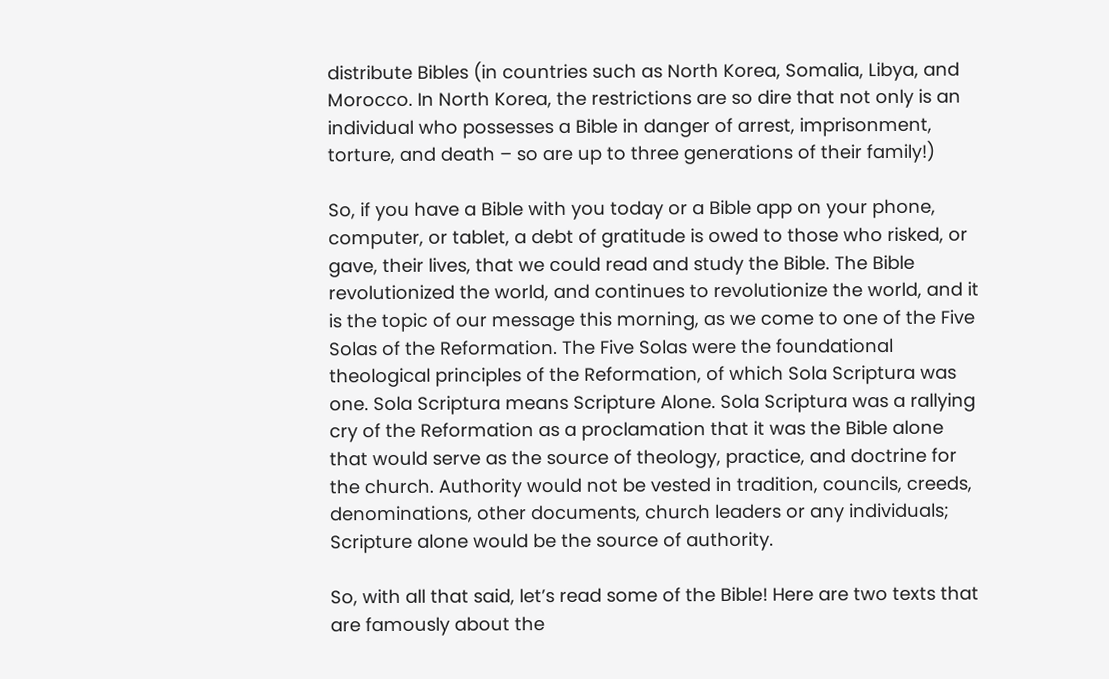distribute Bibles (in countries such as North Korea, Somalia, Libya, and Morocco. In North Korea, the restrictions are so dire that not only is an individual who possesses a Bible in danger of arrest, imprisonment, torture, and death – so are up to three generations of their family!)

So, if you have a Bible with you today or a Bible app on your phone, computer, or tablet, a debt of gratitude is owed to those who risked, or gave, their lives, that we could read and study the Bible. The Bible revolutionized the world, and continues to revolutionize the world, and it is the topic of our message this morning, as we come to one of the Five Solas of the Reformation. The Five Solas were the foundational theological principles of the Reformation, of which Sola Scriptura was one. Sola Scriptura means Scripture Alone. Sola Scriptura was a rallying cry of the Reformation as a proclamation that it was the Bible alone that would serve as the source of theology, practice, and doctrine for the church. Authority would not be vested in tradition, councils, creeds, denominations, other documents, church leaders or any individuals; Scripture alone would be the source of authority.

So, with all that said, let’s read some of the Bible! Here are two texts that are famously about the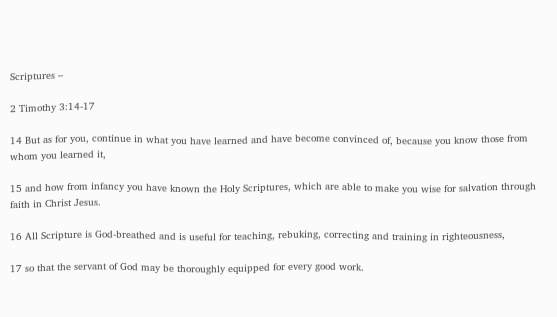Scriptures –

2 Timothy 3:14-17

14 But as for you, continue in what you have learned and have become convinced of, because you know those from whom you learned it,

15 and how from infancy you have known the Holy Scriptures, which are able to make you wise for salvation through faith in Christ Jesus.

16 All Scripture is God-breathed and is useful for teaching, rebuking, correcting and training in righteousness,

17 so that the servant of God may be thoroughly equipped for every good work.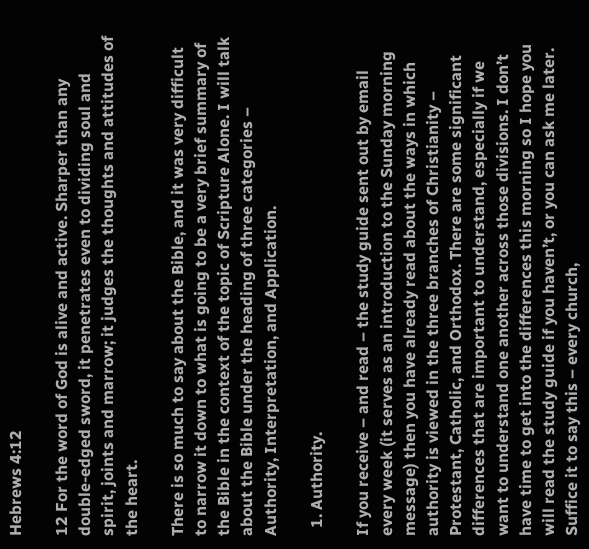Hebrews 4:12

12 For the word of God is alive and active. Sharper than any double-edged sword, it penetrates even to dividing soul and spirit, joints and marrow; it judges the thoughts and attitudes of the heart.

There is so much to say about the Bible, and it was very difficult to narrow it down to what is going to be a very brief summary of the Bible in the context of the topic of Scripture Alone. I will talk about the Bible under the heading of three categories – Authority, Interpretation, and Application.

  1. Authority.

If you receive – and read – the study guide sent out by email every week (it serves as an introduction to the Sunday morning message) then you have already read about the ways in which authority is viewed in the three branches of Christianity – Protestant, Catholic, and Orthodox. There are some significant differences that are important to understand, especially if we want to understand one another across those divisions. I don’t have time to get into the differences this morning so I hope you will read the study guide if you haven’t, or you can ask me later. Suffice it to say this – every church,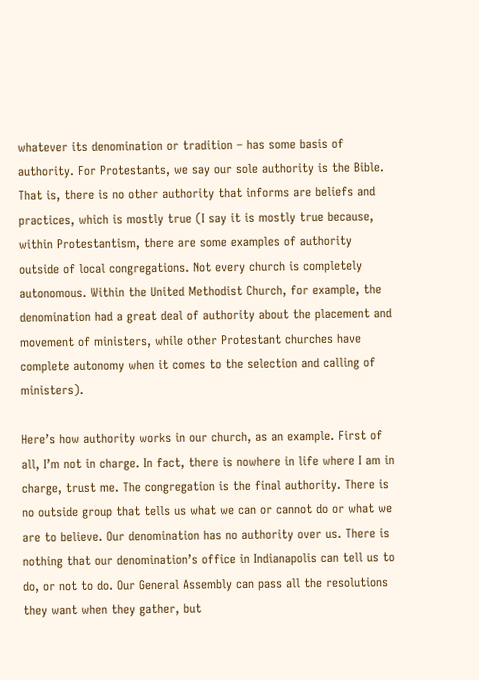whatever its denomination or tradition – has some basis of authority. For Protestants, we say our sole authority is the Bible. That is, there is no other authority that informs are beliefs and practices, which is mostly true (I say it is mostly true because, within Protestantism, there are some examples of authority outside of local congregations. Not every church is completely autonomous. Within the United Methodist Church, for example, the denomination had a great deal of authority about the placement and movement of ministers, while other Protestant churches have complete autonomy when it comes to the selection and calling of ministers).

Here’s how authority works in our church, as an example. First of all, I’m not in charge. In fact, there is nowhere in life where I am in charge, trust me. The congregation is the final authority. There is no outside group that tells us what we can or cannot do or what we are to believe. Our denomination has no authority over us. There is nothing that our denomination’s office in Indianapolis can tell us to do, or not to do. Our General Assembly can pass all the resolutions they want when they gather, but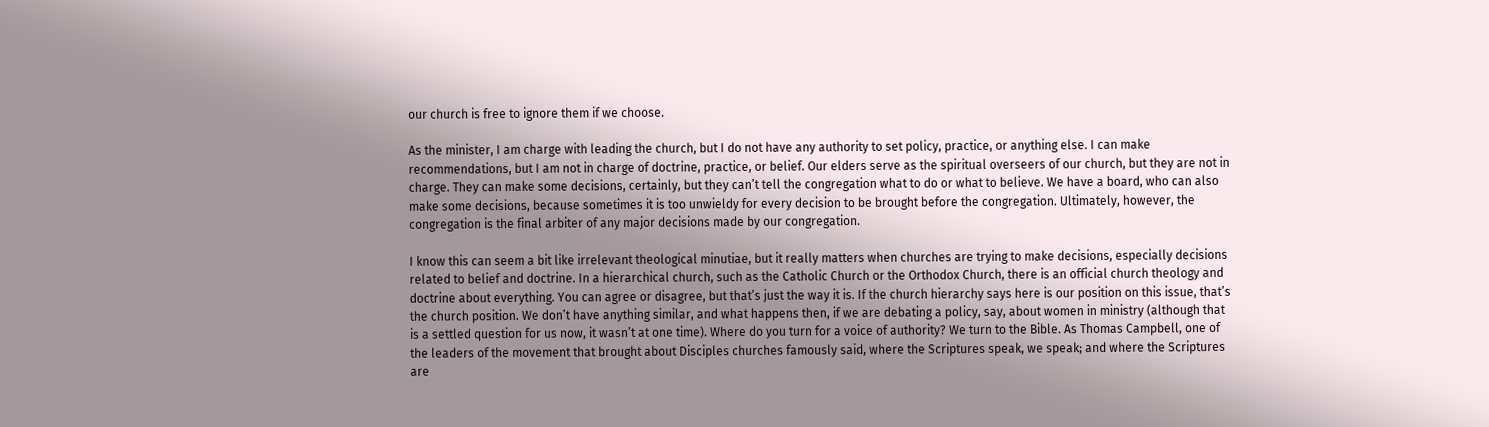our church is free to ignore them if we choose.

As the minister, I am charge with leading the church, but I do not have any authority to set policy, practice, or anything else. I can make recommendations, but I am not in charge of doctrine, practice, or belief. Our elders serve as the spiritual overseers of our church, but they are not in charge. They can make some decisions, certainly, but they can’t tell the congregation what to do or what to believe. We have a board, who can also make some decisions, because sometimes it is too unwieldy for every decision to be brought before the congregation. Ultimately, however, the congregation is the final arbiter of any major decisions made by our congregation.

I know this can seem a bit like irrelevant theological minutiae, but it really matters when churches are trying to make decisions, especially decisions related to belief and doctrine. In a hierarchical church, such as the Catholic Church or the Orthodox Church, there is an official church theology and doctrine about everything. You can agree or disagree, but that’s just the way it is. If the church hierarchy says here is our position on this issue, that’s the church position. We don’t have anything similar, and what happens then, if we are debating a policy, say, about women in ministry (although that is a settled question for us now, it wasn’t at one time). Where do you turn for a voice of authority? We turn to the Bible. As Thomas Campbell, one of the leaders of the movement that brought about Disciples churches famously said, where the Scriptures speak, we speak; and where the Scriptures are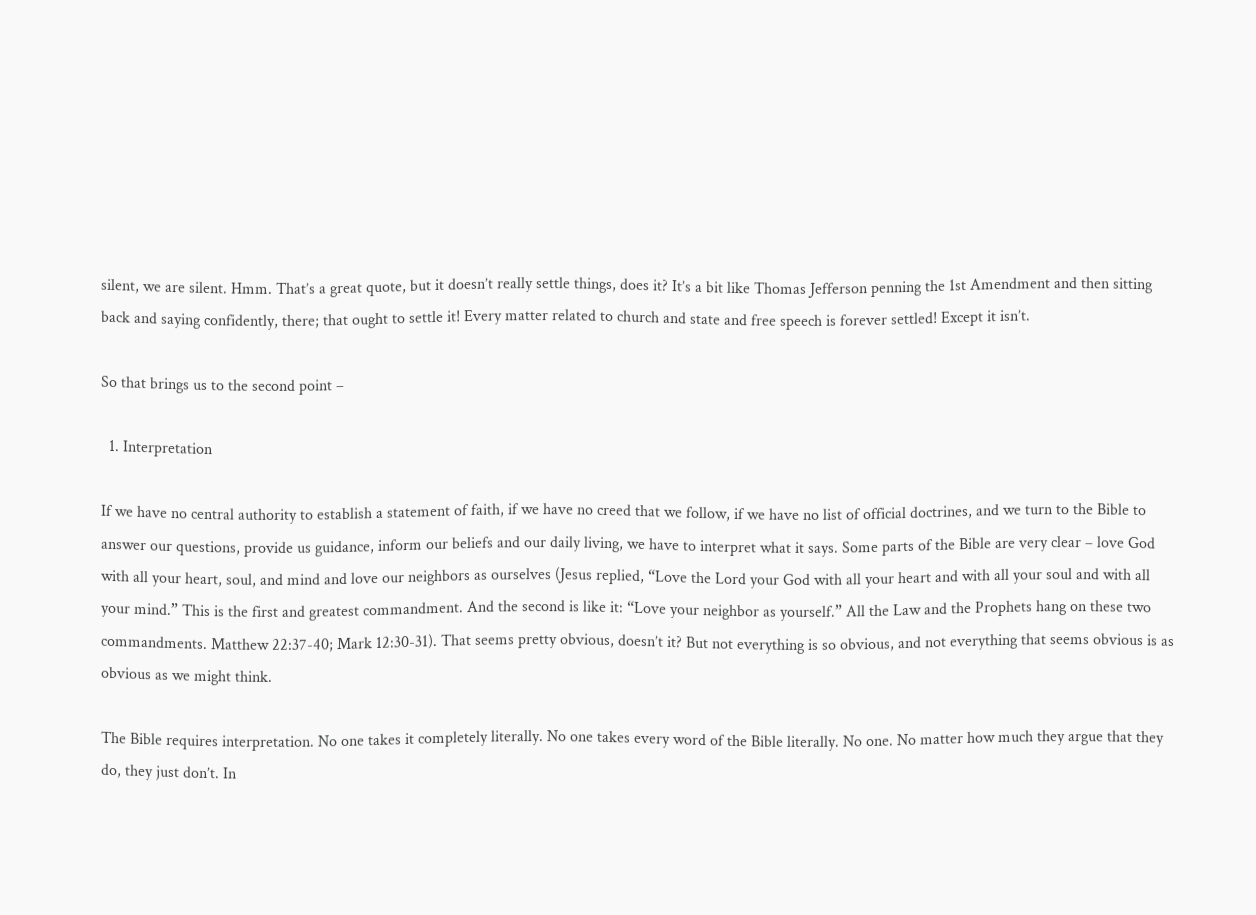silent, we are silent. Hmm. That’s a great quote, but it doesn’t really settle things, does it? It’s a bit like Thomas Jefferson penning the 1st Amendment and then sitting back and saying confidently, there; that ought to settle it! Every matter related to church and state and free speech is forever settled! Except it isn’t.

So that brings us to the second point –

  1. Interpretation

If we have no central authority to establish a statement of faith, if we have no creed that we follow, if we have no list of official doctrines, and we turn to the Bible to answer our questions, provide us guidance, inform our beliefs and our daily living, we have to interpret what it says. Some parts of the Bible are very clear – love God with all your heart, soul, and mind and love our neighbors as ourselves (Jesus replied, “Love the Lord your God with all your heart and with all your soul and with all your mind.” This is the first and greatest commandment. And the second is like it: “Love your neighbor as yourself.” All the Law and the Prophets hang on these two commandments. Matthew 22:37-40; Mark 12:30-31). That seems pretty obvious, doesn’t it? But not everything is so obvious, and not everything that seems obvious is as obvious as we might think.

The Bible requires interpretation. No one takes it completely literally. No one takes every word of the Bible literally. No one. No matter how much they argue that they do, they just don’t. In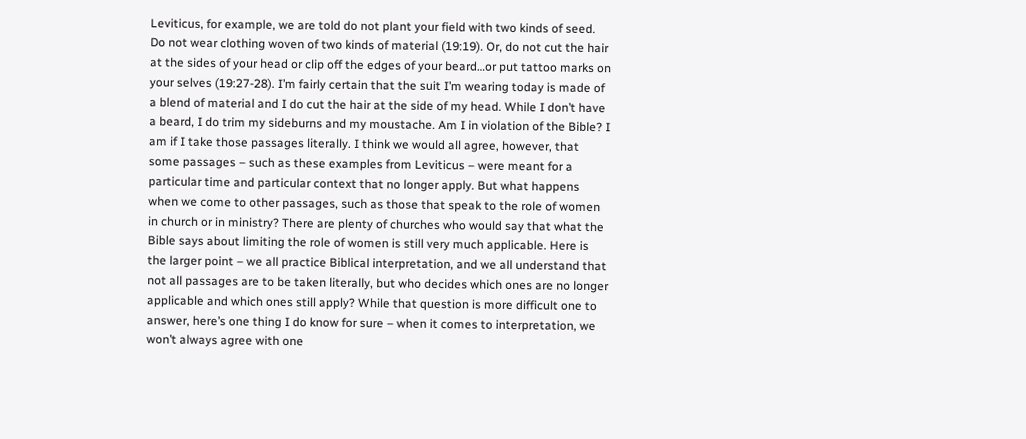Leviticus, for example, we are told do not plant your field with two kinds of seed. Do not wear clothing woven of two kinds of material (19:19). Or, do not cut the hair at the sides of your head or clip off the edges of your beard…or put tattoo marks on your selves (19:27-28). I’m fairly certain that the suit I’m wearing today is made of a blend of material and I do cut the hair at the side of my head. While I don’t have a beard, I do trim my sideburns and my moustache. Am I in violation of the Bible? I am if I take those passages literally. I think we would all agree, however, that some passages – such as these examples from Leviticus – were meant for a particular time and particular context that no longer apply. But what happens when we come to other passages, such as those that speak to the role of women in church or in ministry? There are plenty of churches who would say that what the Bible says about limiting the role of women is still very much applicable. Here is the larger point – we all practice Biblical interpretation, and we all understand that not all passages are to be taken literally, but who decides which ones are no longer applicable and which ones still apply? While that question is more difficult one to answer, here’s one thing I do know for sure – when it comes to interpretation, we won’t always agree with one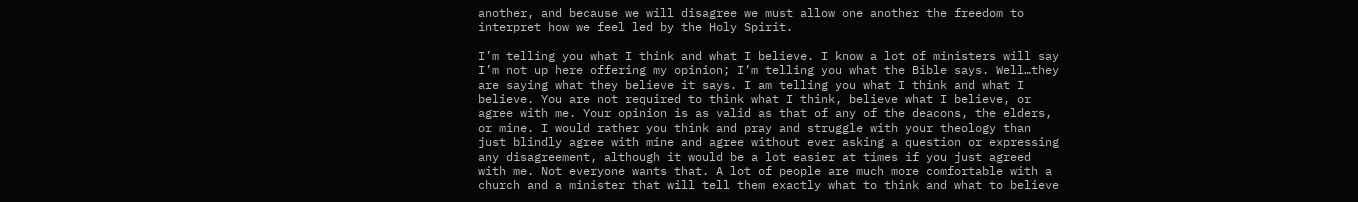another, and because we will disagree we must allow one another the freedom to interpret how we feel led by the Holy Spirit.

I’m telling you what I think and what I believe. I know a lot of ministers will say I’m not up here offering my opinion; I’m telling you what the Bible says. Well…they are saying what they believe it says. I am telling you what I think and what I believe. You are not required to think what I think, believe what I believe, or agree with me. Your opinion is as valid as that of any of the deacons, the elders, or mine. I would rather you think and pray and struggle with your theology than just blindly agree with mine and agree without ever asking a question or expressing any disagreement, although it would be a lot easier at times if you just agreed with me. Not everyone wants that. A lot of people are much more comfortable with a church and a minister that will tell them exactly what to think and what to believe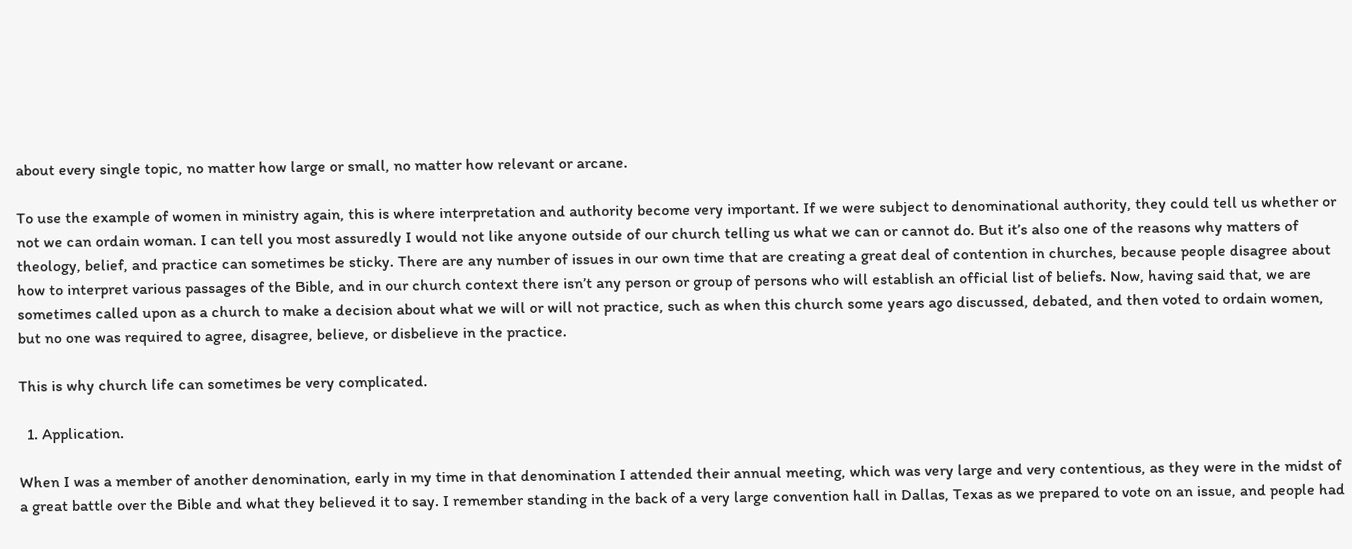about every single topic, no matter how large or small, no matter how relevant or arcane.

To use the example of women in ministry again, this is where interpretation and authority become very important. If we were subject to denominational authority, they could tell us whether or not we can ordain woman. I can tell you most assuredly I would not like anyone outside of our church telling us what we can or cannot do. But it’s also one of the reasons why matters of theology, belief, and practice can sometimes be sticky. There are any number of issues in our own time that are creating a great deal of contention in churches, because people disagree about how to interpret various passages of the Bible, and in our church context there isn’t any person or group of persons who will establish an official list of beliefs. Now, having said that, we are sometimes called upon as a church to make a decision about what we will or will not practice, such as when this church some years ago discussed, debated, and then voted to ordain women, but no one was required to agree, disagree, believe, or disbelieve in the practice.

This is why church life can sometimes be very complicated.

  1. Application.

When I was a member of another denomination, early in my time in that denomination I attended their annual meeting, which was very large and very contentious, as they were in the midst of a great battle over the Bible and what they believed it to say. I remember standing in the back of a very large convention hall in Dallas, Texas as we prepared to vote on an issue, and people had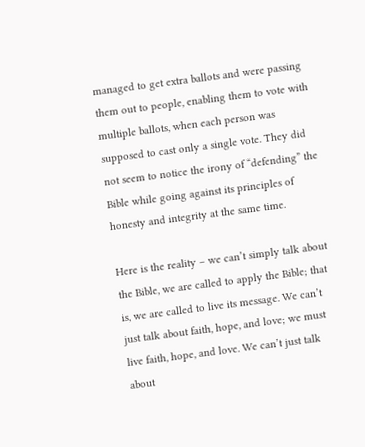managed to get extra ballots and were passing them out to people, enabling them to vote with multiple ballots, when each person was supposed to cast only a single vote. They did not seem to notice the irony of “defending” the Bible while going against its principles of honesty and integrity at the same time.

Here is the reality – we can’t simply talk about the Bible, we are called to apply the Bible; that is, we are called to live its message. We can’t just talk about faith, hope, and love; we must live faith, hope, and love. We can’t just talk about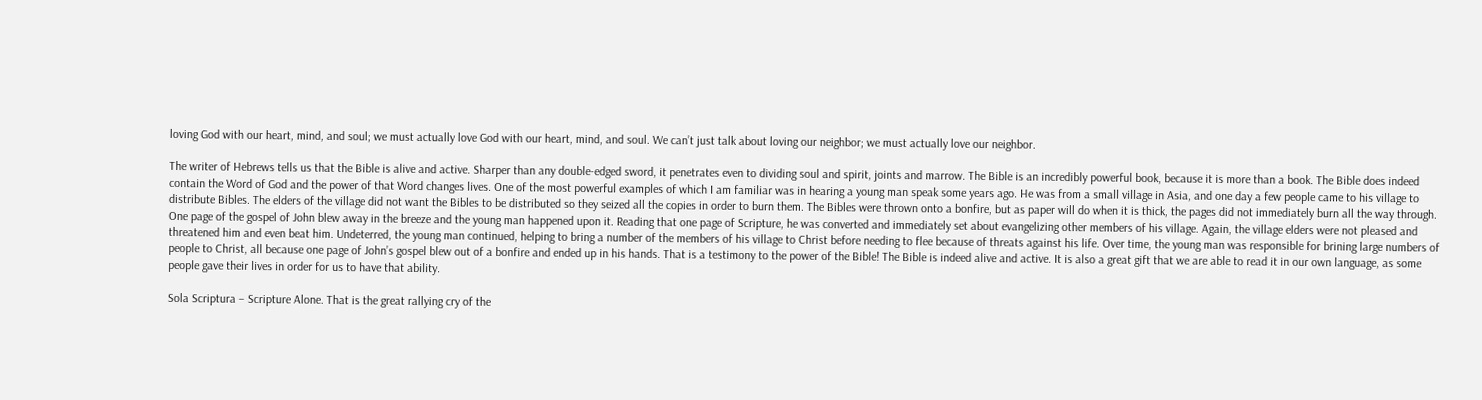loving God with our heart, mind, and soul; we must actually love God with our heart, mind, and soul. We can’t just talk about loving our neighbor; we must actually love our neighbor.

The writer of Hebrews tells us that the Bible is alive and active. Sharper than any double-edged sword, it penetrates even to dividing soul and spirit, joints and marrow. The Bible is an incredibly powerful book, because it is more than a book. The Bible does indeed contain the Word of God and the power of that Word changes lives. One of the most powerful examples of which I am familiar was in hearing a young man speak some years ago. He was from a small village in Asia, and one day a few people came to his village to distribute Bibles. The elders of the village did not want the Bibles to be distributed so they seized all the copies in order to burn them. The Bibles were thrown onto a bonfire, but as paper will do when it is thick, the pages did not immediately burn all the way through. One page of the gospel of John blew away in the breeze and the young man happened upon it. Reading that one page of Scripture, he was converted and immediately set about evangelizing other members of his village. Again, the village elders were not pleased and threatened him and even beat him. Undeterred, the young man continued, helping to bring a number of the members of his village to Christ before needing to flee because of threats against his life. Over time, the young man was responsible for brining large numbers of people to Christ, all because one page of John’s gospel blew out of a bonfire and ended up in his hands. That is a testimony to the power of the Bible! The Bible is indeed alive and active. It is also a great gift that we are able to read it in our own language, as some people gave their lives in order for us to have that ability.

Sola Scriptura – Scripture Alone. That is the great rallying cry of the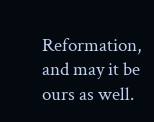Reformation, and may it be ours as well.